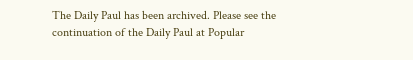The Daily Paul has been archived. Please see the continuation of the Daily Paul at Popular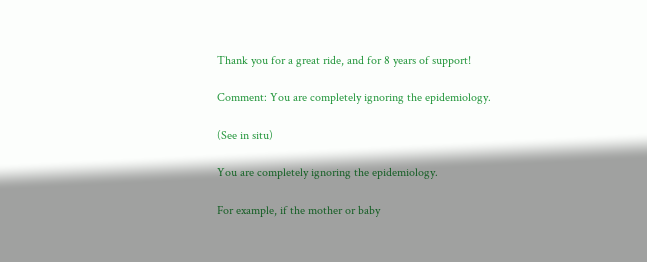Thank you for a great ride, and for 8 years of support!

Comment: You are completely ignoring the epidemiology.

(See in situ)

You are completely ignoring the epidemiology.

For example, if the mother or baby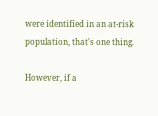were identified in an at-risk population, that's one thing.

However, if a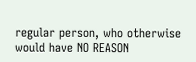regular person, who otherwise would have NO REASON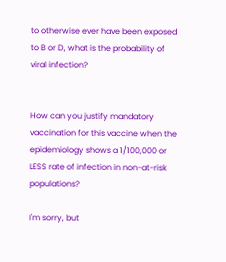to otherwise ever have been exposed to B or D, what is the probability of viral infection?


How can you justify mandatory vaccination for this vaccine when the epidemiology shows a 1/100,000 or LESS rate of infection in non-at-risk populations?

I'm sorry, but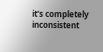it's completely inconsistent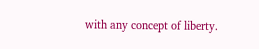with any concept of liberty.